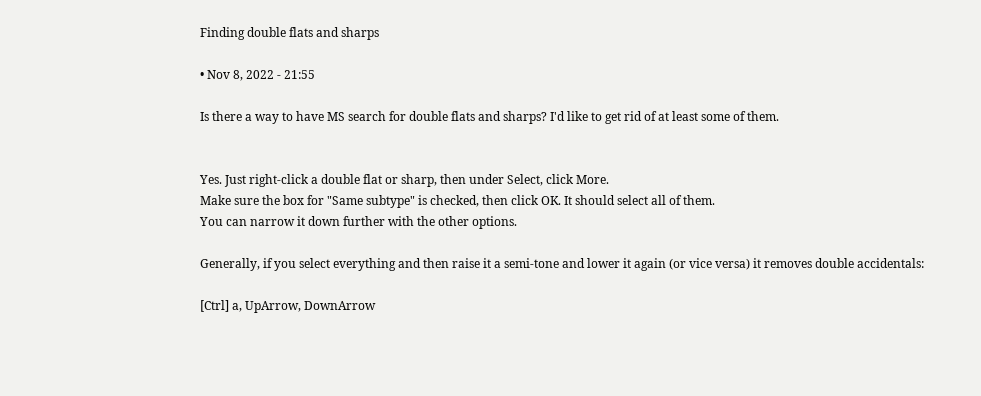Finding double flats and sharps

• Nov 8, 2022 - 21:55

Is there a way to have MS search for double flats and sharps? I'd like to get rid of at least some of them.


Yes. Just right-click a double flat or sharp, then under Select, click More.
Make sure the box for "Same subtype" is checked, then click OK. It should select all of them.
You can narrow it down further with the other options.

Generally, if you select everything and then raise it a semi-tone and lower it again (or vice versa) it removes double accidentals:

[Ctrl] a, UpArrow, DownArrow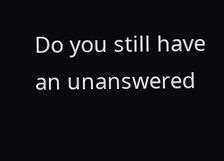Do you still have an unanswered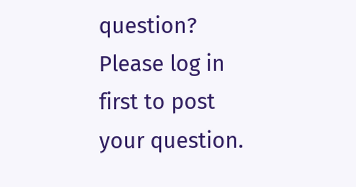question? Please log in first to post your question.